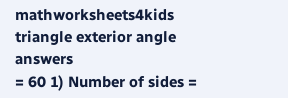mathworksheets4kids triangle exterior angle answers
= 60 1) Number of sides =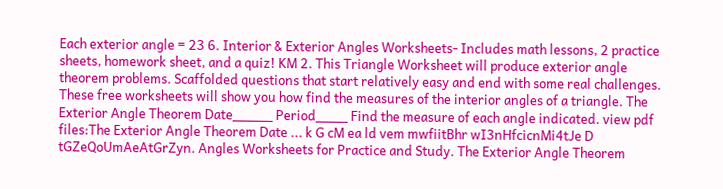Each exterior angle = 23 6. Interior & Exterior Angles Worksheets- Includes math lessons, 2 practice sheets, homework sheet, and a quiz! KM 2. This Triangle Worksheet will produce exterior angle theorem problems. Scaffolded questions that start relatively easy and end with some real challenges. These free worksheets will show you how find the measures of the interior angles of a triangle. The Exterior Angle Theorem Date_____ Period____ Find the measure of each angle indicated. view pdf files:The Exterior Angle Theorem Date ... k G cM ea ld vem mwfiitBhr wI3nHfcicnMi4tJe D tGZeQoUmAeAtGrZyn. Angles Worksheets for Practice and Study. The Exterior Angle Theorem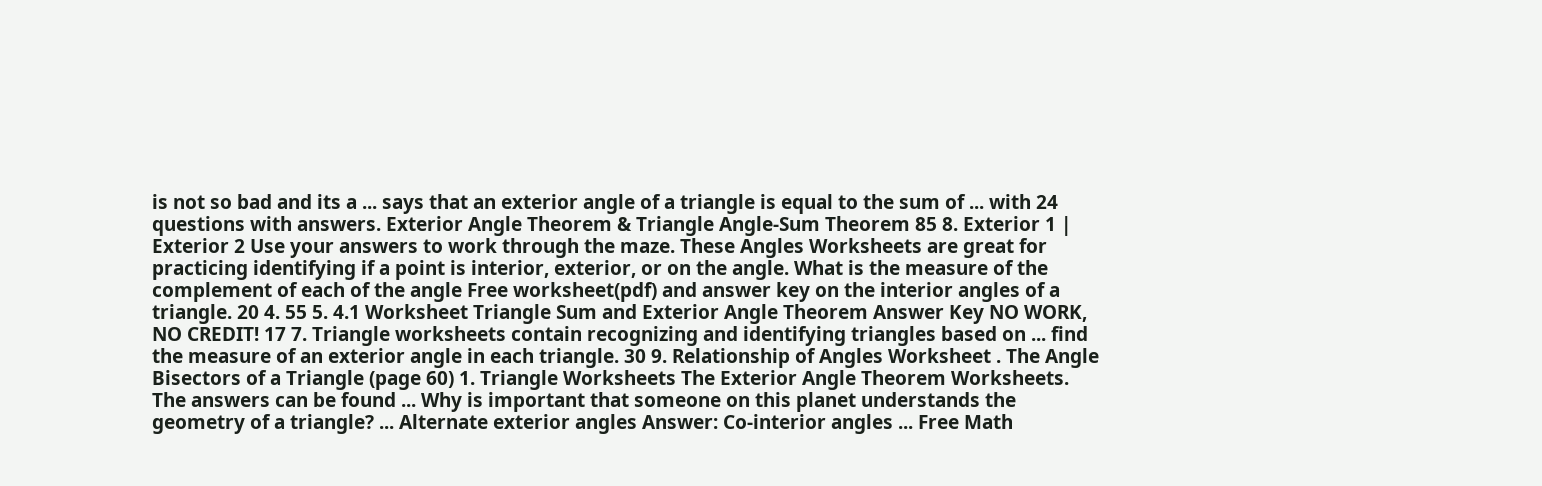is not so bad and its a ... says that an exterior angle of a triangle is equal to the sum of ... with 24 questions with answers. Exterior Angle Theorem & Triangle Angle-Sum Theorem 85 8. Exterior 1 | Exterior 2 Use your answers to work through the maze. These Angles Worksheets are great for practicing identifying if a point is interior, exterior, or on the angle. What is the measure of the complement of each of the angle Free worksheet(pdf) and answer key on the interior angles of a triangle. 20 4. 55 5. 4.1 Worksheet Triangle Sum and Exterior Angle Theorem Answer Key NO WORK, NO CREDIT! 17 7. Triangle worksheets contain recognizing and identifying triangles based on ... find the measure of an exterior angle in each triangle. 30 9. Relationship of Angles Worksheet . The Angle Bisectors of a Triangle (page 60) 1. Triangle Worksheets The Exterior Angle Theorem Worksheets. The answers can be found ... Why is important that someone on this planet understands the geometry of a triangle? ... Alternate exterior angles Answer: Co-interior angles ... Free Math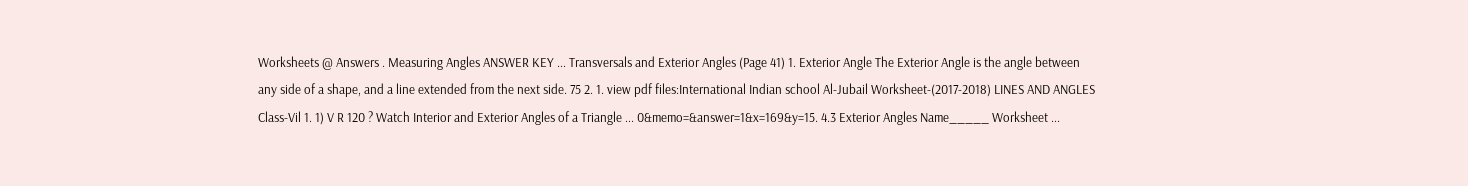Worksheets @ Answers . Measuring Angles ANSWER KEY ... Transversals and Exterior Angles (Page 41) 1. Exterior Angle The Exterior Angle is the angle between any side of a shape, and a line extended from the next side. 75 2. 1. view pdf files:International Indian school Al-Jubail Worksheet-(2017-2018) LINES AND ANGLES Class-Vil 1. 1) V R 120 ? Watch Interior and Exterior Angles of a Triangle ... 0&memo=&answer=1&x=169&y=15. 4.3 Exterior Angles Name_____ Worksheet ...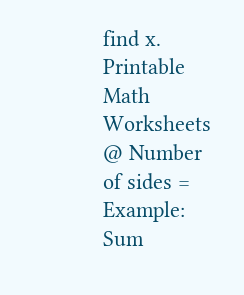find x. Printable Math Worksheets @ Number of sides = Example: Sum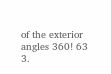of the exterior angles 360! 63 3.